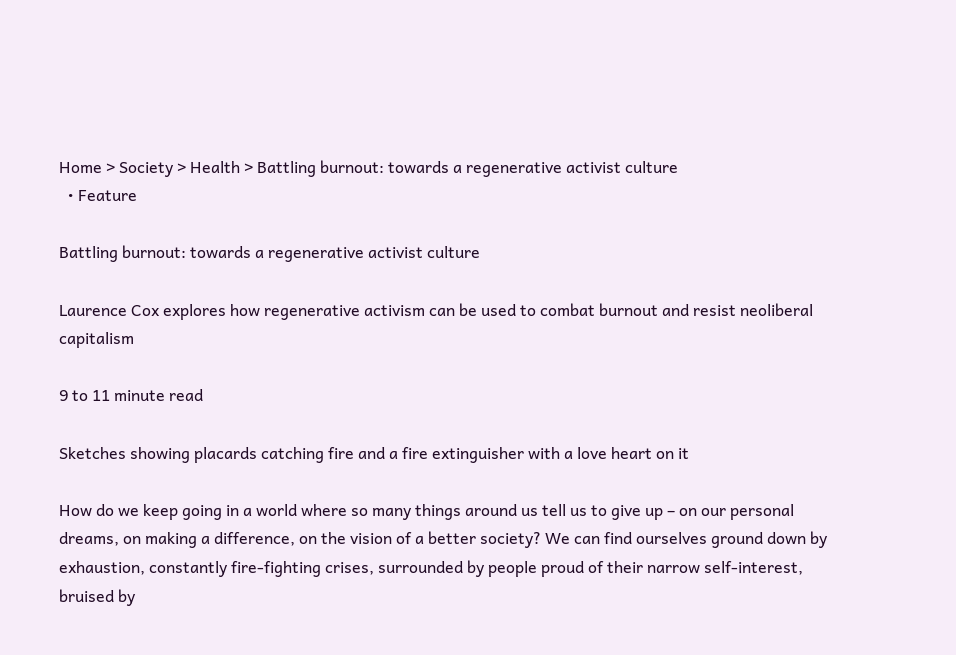Home > Society > Health > Battling burnout: towards a regenerative activist culture
  • Feature

Battling burnout: towards a regenerative activist culture

Laurence Cox explores how regenerative activism can be used to combat burnout and resist neoliberal capitalism

9 to 11 minute read

Sketches showing placards catching fire and a fire extinguisher with a love heart on it

How do we keep going in a world where so many things around us tell us to give up – on our personal dreams, on making a difference, on the vision of a better society? We can find ourselves ground down by exhaustion, constantly fire-fighting crises, surrounded by people proud of their narrow self-interest, bruised by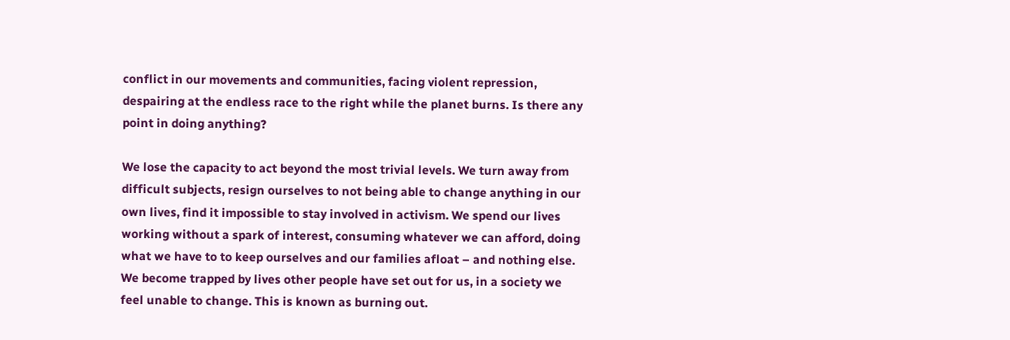conflict in our movements and communities, facing violent repression, despairing at the endless race to the right while the planet burns. Is there any point in doing anything?

We lose the capacity to act beyond the most trivial levels. We turn away from difficult subjects, resign ourselves to not being able to change anything in our own lives, find it impossible to stay involved in activism. We spend our lives working without a spark of interest, consuming whatever we can afford, doing what we have to to keep ourselves and our families afloat – and nothing else. We become trapped by lives other people have set out for us, in a society we feel unable to change. This is known as burning out.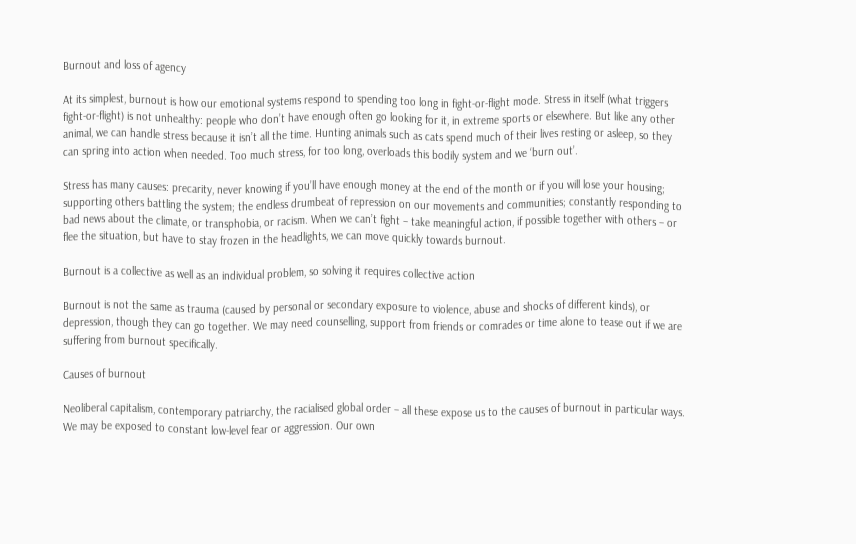Burnout and loss of agency

At its simplest, burnout is how our emotional systems respond to spending too long in fight-or-flight mode. Stress in itself (what triggers fight-or-flight) is not unhealthy: people who don’t have enough often go looking for it, in extreme sports or elsewhere. But like any other animal, we can handle stress because it isn’t all the time. Hunting animals such as cats spend much of their lives resting or asleep, so they can spring into action when needed. Too much stress, for too long, overloads this bodily system and we ‘burn out’.

Stress has many causes: precarity, never knowing if you’ll have enough money at the end of the month or if you will lose your housing; supporting others battling the system; the endless drumbeat of repression on our movements and communities; constantly responding to bad news about the climate, or transphobia, or racism. When we can’t fight – take meaningful action, if possible together with others – or flee the situation, but have to stay frozen in the headlights, we can move quickly towards burnout.

Burnout is a collective as well as an individual problem, so solving it requires collective action

Burnout is not the same as trauma (caused by personal or secondary exposure to violence, abuse and shocks of different kinds), or depression, though they can go together. We may need counselling, support from friends or comrades or time alone to tease out if we are suffering from burnout specifically.

Causes of burnout

Neoliberal capitalism, contemporary patriarchy, the racialised global order – all these expose us to the causes of burnout in particular ways. We may be exposed to constant low-level fear or aggression. Our own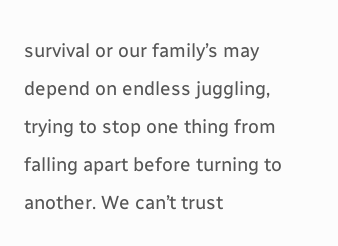survival or our family’s may depend on endless juggling, trying to stop one thing from falling apart before turning to another. We can’t trust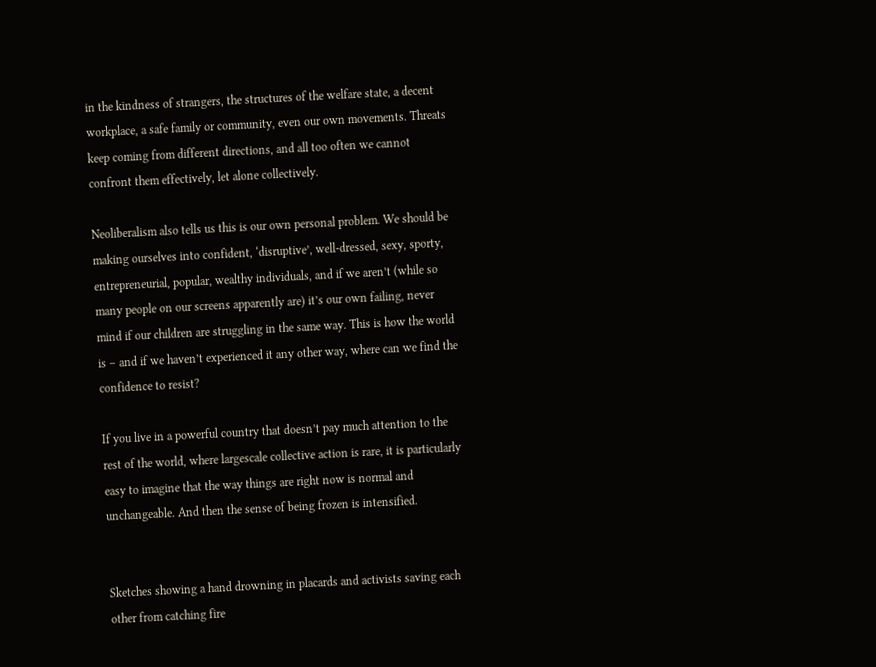in the kindness of strangers, the structures of the welfare state, a decent workplace, a safe family or community, even our own movements. Threats keep coming from different directions, and all too often we cannot confront them effectively, let alone collectively.

Neoliberalism also tells us this is our own personal problem. We should be making ourselves into confident, ‘disruptive’, well-dressed, sexy, sporty, entrepreneurial, popular, wealthy individuals, and if we aren’t (while so many people on our screens apparently are) it’s our own failing, never mind if our children are struggling in the same way. This is how the world is – and if we haven’t experienced it any other way, where can we find the confidence to resist?

If you live in a powerful country that doesn’t pay much attention to the rest of the world, where largescale collective action is rare, it is particularly easy to imagine that the way things are right now is normal and unchangeable. And then the sense of being frozen is intensified.


Sketches showing a hand drowning in placards and activists saving each other from catching fire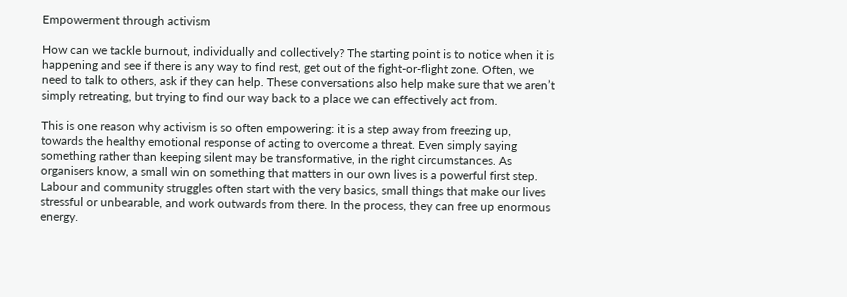Empowerment through activism

How can we tackle burnout, individually and collectively? The starting point is to notice when it is happening and see if there is any way to find rest, get out of the fight-or-flight zone. Often, we need to talk to others, ask if they can help. These conversations also help make sure that we aren’t simply retreating, but trying to find our way back to a place we can effectively act from.

This is one reason why activism is so often empowering: it is a step away from freezing up, towards the healthy emotional response of acting to overcome a threat. Even simply saying something rather than keeping silent may be transformative, in the right circumstances. As organisers know, a small win on something that matters in our own lives is a powerful first step. Labour and community struggles often start with the very basics, small things that make our lives stressful or unbearable, and work outwards from there. In the process, they can free up enormous energy.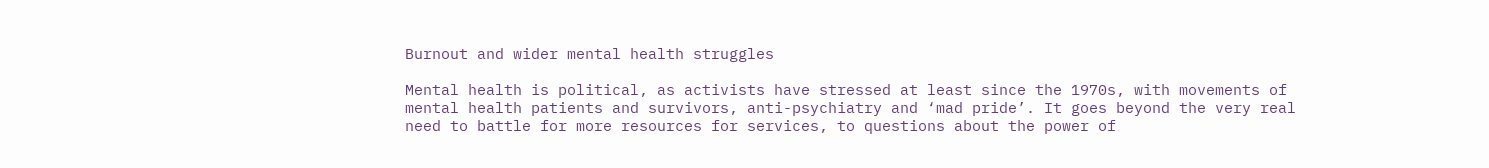Burnout and wider mental health struggles

Mental health is political, as activists have stressed at least since the 1970s, with movements of mental health patients and survivors, anti-psychiatry and ‘mad pride’. It goes beyond the very real need to battle for more resources for services, to questions about the power of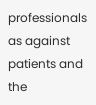professionals as against patients and the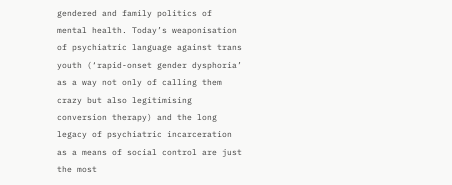gendered and family politics of mental health. Today’s weaponisation of psychiatric language against trans youth (‘rapid-onset gender dysphoria’ as a way not only of calling them crazy but also legitimising conversion therapy) and the long legacy of psychiatric incarceration as a means of social control are just the most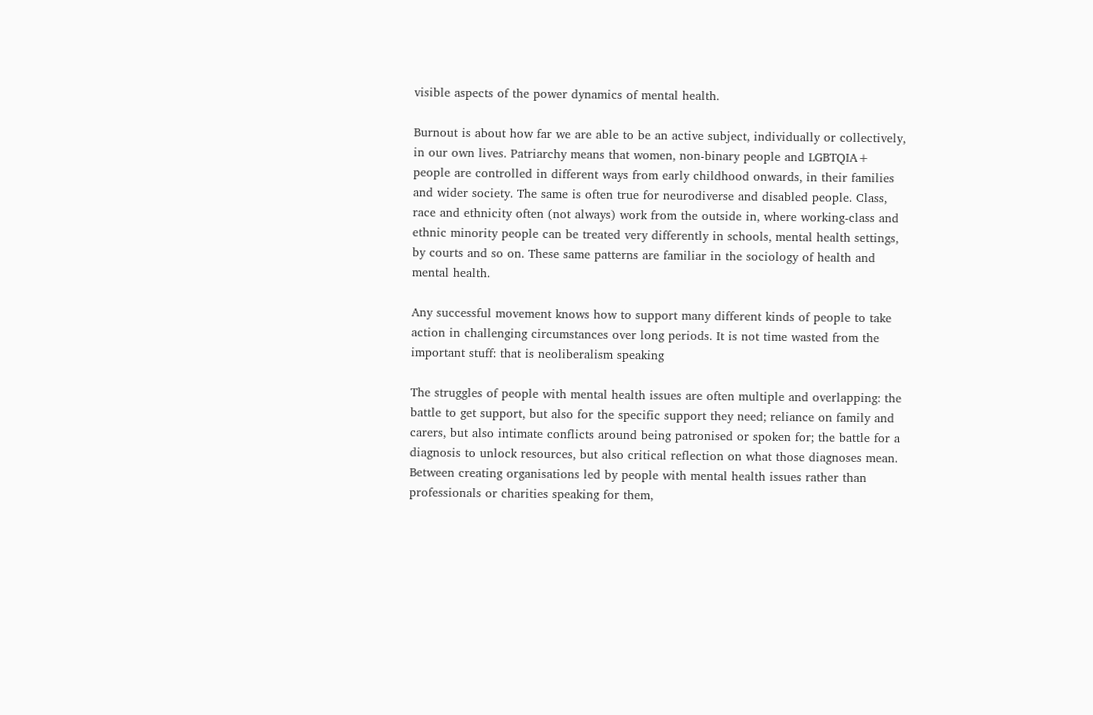visible aspects of the power dynamics of mental health.

Burnout is about how far we are able to be an active subject, individually or collectively, in our own lives. Patriarchy means that women, non-binary people and LGBTQIA+ people are controlled in different ways from early childhood onwards, in their families and wider society. The same is often true for neurodiverse and disabled people. Class, race and ethnicity often (not always) work from the outside in, where working-class and ethnic minority people can be treated very differently in schools, mental health settings, by courts and so on. These same patterns are familiar in the sociology of health and mental health.

Any successful movement knows how to support many different kinds of people to take action in challenging circumstances over long periods. It is not time wasted from the important stuff: that is neoliberalism speaking

The struggles of people with mental health issues are often multiple and overlapping: the battle to get support, but also for the specific support they need; reliance on family and carers, but also intimate conflicts around being patronised or spoken for; the battle for a diagnosis to unlock resources, but also critical reflection on what those diagnoses mean. Between creating organisations led by people with mental health issues rather than professionals or charities speaking for them,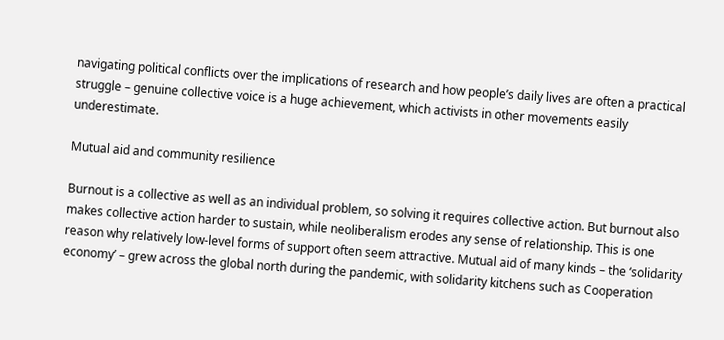navigating political conflicts over the implications of research and how people’s daily lives are often a practical struggle – genuine collective voice is a huge achievement, which activists in other movements easily underestimate.

Mutual aid and community resilience

Burnout is a collective as well as an individual problem, so solving it requires collective action. But burnout also makes collective action harder to sustain, while neoliberalism erodes any sense of relationship. This is one reason why relatively low-level forms of support often seem attractive. Mutual aid of many kinds – the ‘solidarity economy’ – grew across the global north during the pandemic, with solidarity kitchens such as Cooperation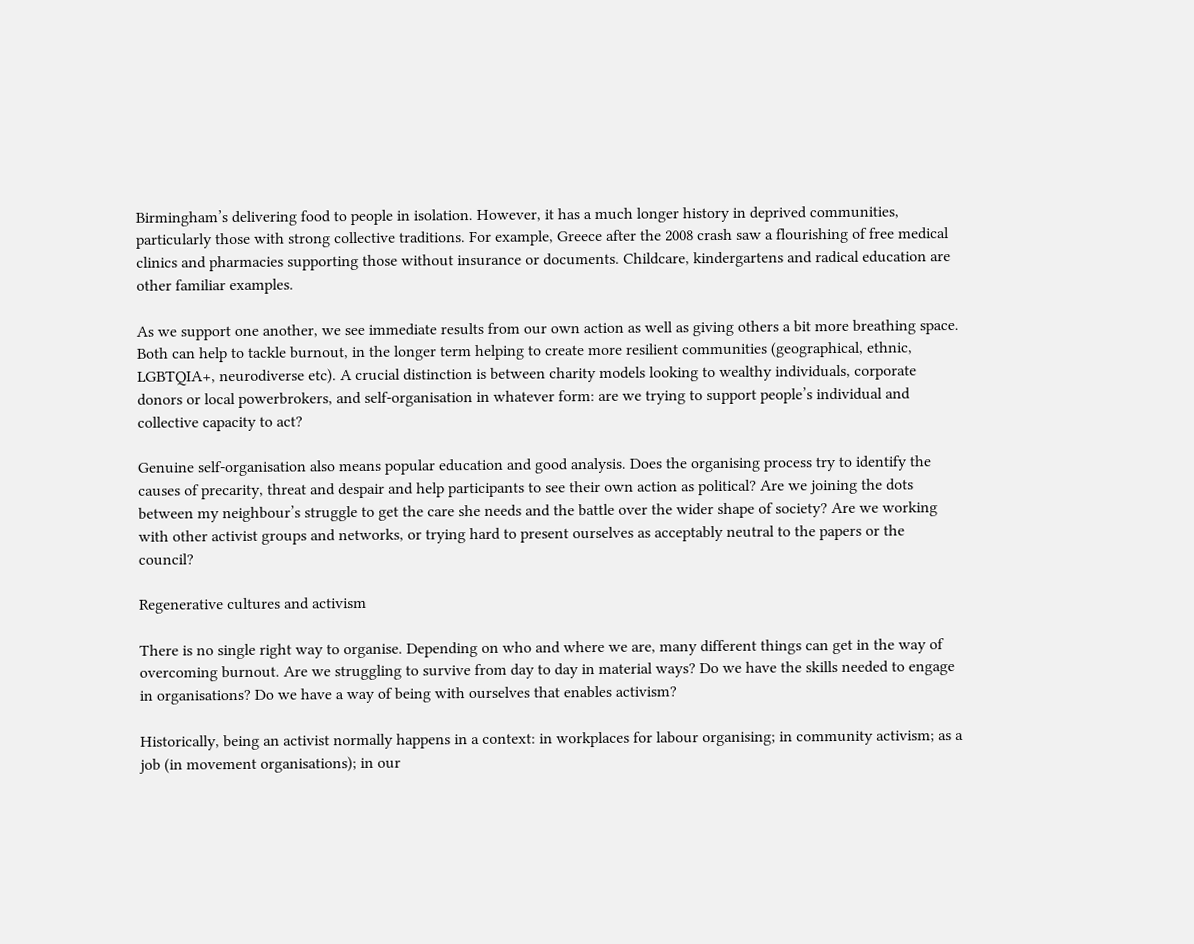Birmingham’s delivering food to people in isolation. However, it has a much longer history in deprived communities, particularly those with strong collective traditions. For example, Greece after the 2008 crash saw a flourishing of free medical clinics and pharmacies supporting those without insurance or documents. Childcare, kindergartens and radical education are other familiar examples.

As we support one another, we see immediate results from our own action as well as giving others a bit more breathing space. Both can help to tackle burnout, in the longer term helping to create more resilient communities (geographical, ethnic, LGBTQIA+, neurodiverse etc). A crucial distinction is between charity models looking to wealthy individuals, corporate donors or local powerbrokers, and self-organisation in whatever form: are we trying to support people’s individual and collective capacity to act?

Genuine self-organisation also means popular education and good analysis. Does the organising process try to identify the causes of precarity, threat and despair and help participants to see their own action as political? Are we joining the dots between my neighbour’s struggle to get the care she needs and the battle over the wider shape of society? Are we working with other activist groups and networks, or trying hard to present ourselves as acceptably neutral to the papers or the council?

Regenerative cultures and activism

There is no single right way to organise. Depending on who and where we are, many different things can get in the way of overcoming burnout. Are we struggling to survive from day to day in material ways? Do we have the skills needed to engage in organisations? Do we have a way of being with ourselves that enables activism?

Historically, being an activist normally happens in a context: in workplaces for labour organising; in community activism; as a job (in movement organisations); in our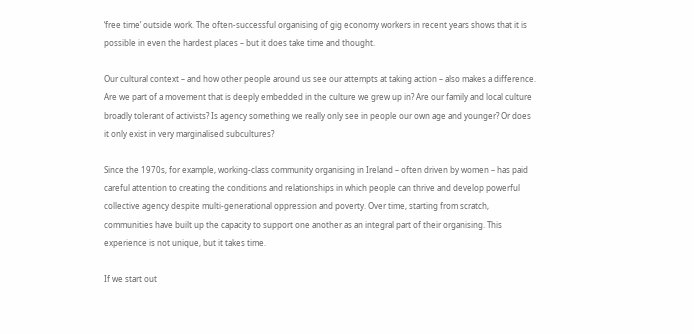‘free time’ outside work. The often-successful organising of gig economy workers in recent years shows that it is possible in even the hardest places – but it does take time and thought.

Our cultural context – and how other people around us see our attempts at taking action – also makes a difference. Are we part of a movement that is deeply embedded in the culture we grew up in? Are our family and local culture broadly tolerant of activists? Is agency something we really only see in people our own age and younger? Or does it only exist in very marginalised subcultures?

Since the 1970s, for example, working-class community organising in Ireland – often driven by women – has paid careful attention to creating the conditions and relationships in which people can thrive and develop powerful collective agency despite multi-generational oppression and poverty. Over time, starting from scratch, communities have built up the capacity to support one another as an integral part of their organising. This experience is not unique, but it takes time.

If we start out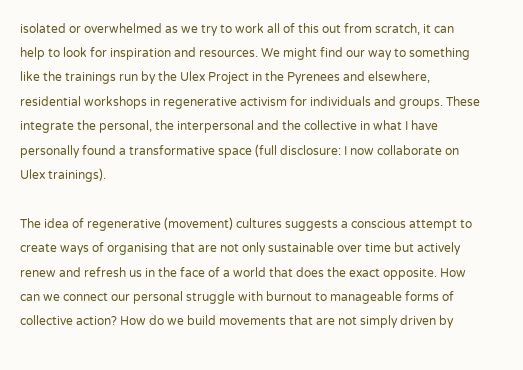isolated or overwhelmed as we try to work all of this out from scratch, it can help to look for inspiration and resources. We might find our way to something like the trainings run by the Ulex Project in the Pyrenees and elsewhere, residential workshops in regenerative activism for individuals and groups. These integrate the personal, the interpersonal and the collective in what I have personally found a transformative space (full disclosure: I now collaborate on Ulex trainings).

The idea of regenerative (movement) cultures suggests a conscious attempt to create ways of organising that are not only sustainable over time but actively renew and refresh us in the face of a world that does the exact opposite. How can we connect our personal struggle with burnout to manageable forms of collective action? How do we build movements that are not simply driven by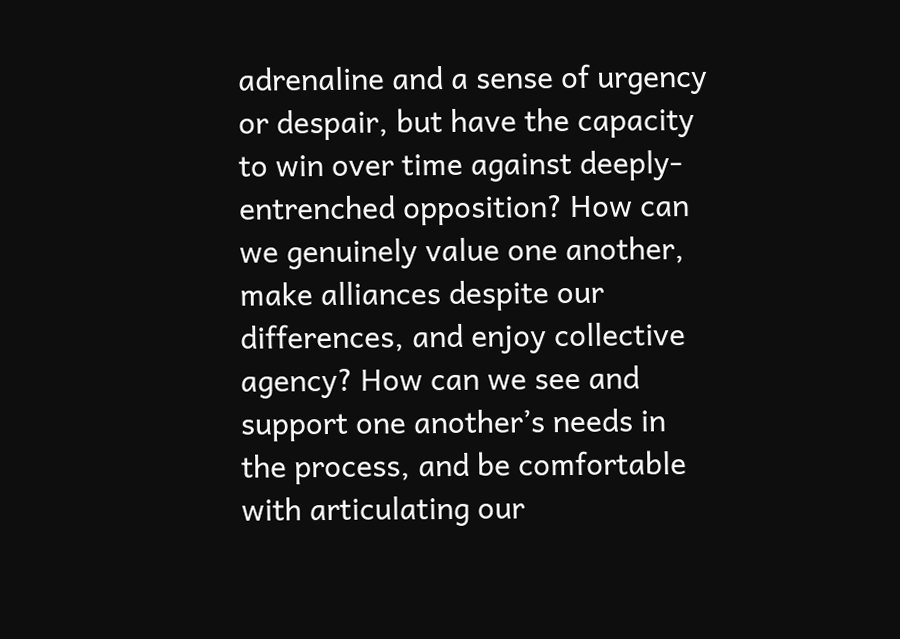adrenaline and a sense of urgency or despair, but have the capacity to win over time against deeply-entrenched opposition? How can we genuinely value one another, make alliances despite our differences, and enjoy collective agency? How can we see and support one another’s needs in the process, and be comfortable with articulating our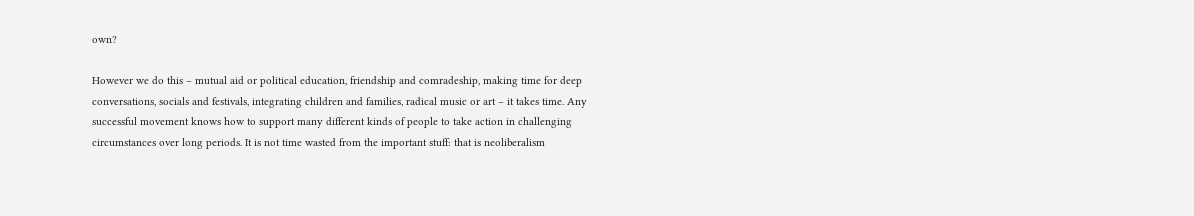own?

However we do this – mutual aid or political education, friendship and comradeship, making time for deep conversations, socials and festivals, integrating children and families, radical music or art – it takes time. Any successful movement knows how to support many different kinds of people to take action in challenging circumstances over long periods. It is not time wasted from the important stuff: that is neoliberalism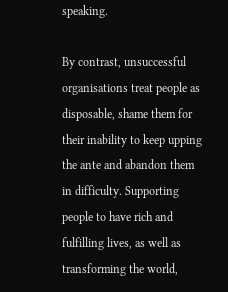speaking.

By contrast, unsuccessful organisations treat people as disposable, shame them for their inability to keep upping the ante and abandon them in difficulty. Supporting people to have rich and fulfilling lives, as well as transforming the world,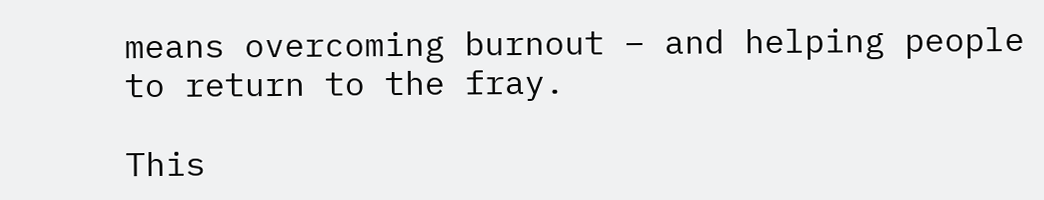means overcoming burnout – and helping people to return to the fray.

This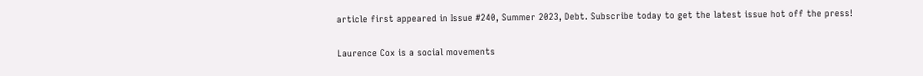article first appeared in Issue #240, Summer 2023, Debt. Subscribe today to get the latest issue hot off the press!

Laurence Cox is a social movements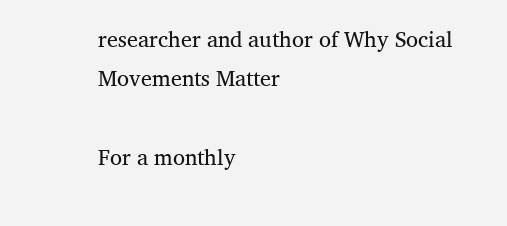researcher and author of Why Social Movements Matter

For a monthly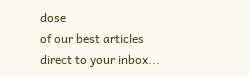dose
of our best articles
direct to your inbox...